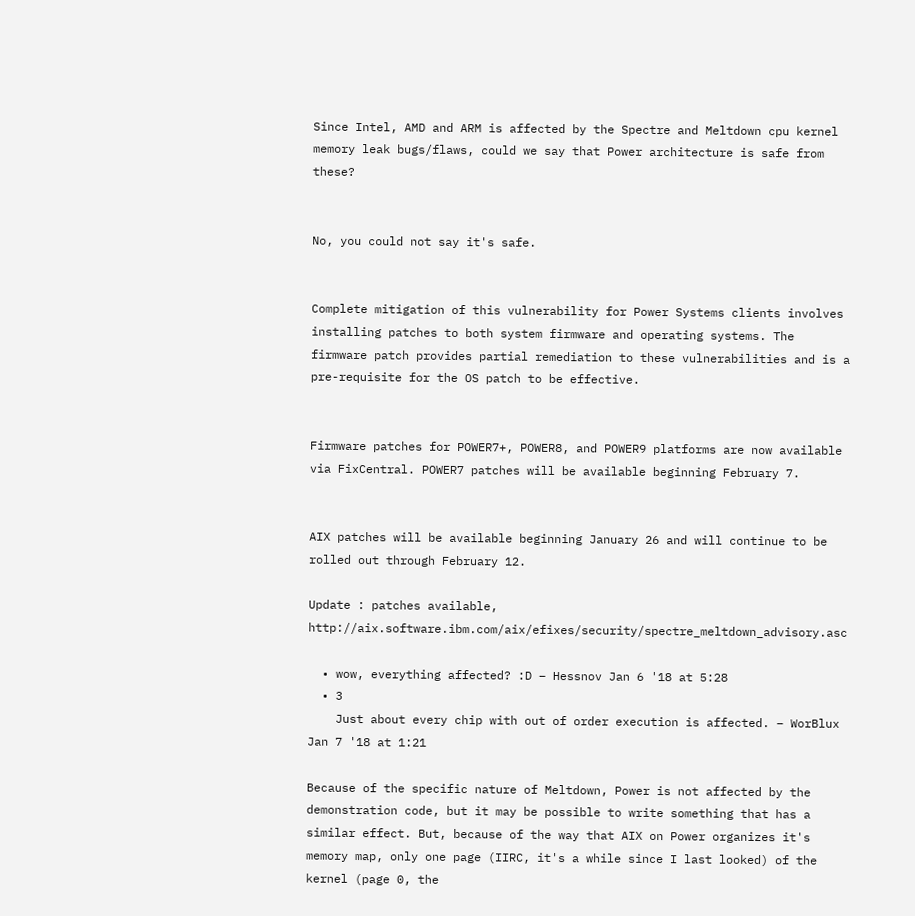Since Intel, AMD and ARM is affected by the Spectre and Meltdown cpu kernel memory leak bugs/flaws, could we say that Power architecture is safe from these?


No, you could not say it's safe.


Complete mitigation of this vulnerability for Power Systems clients involves installing patches to both system firmware and operating systems. The firmware patch provides partial remediation to these vulnerabilities and is a pre-requisite for the OS patch to be effective.


Firmware patches for POWER7+, POWER8, and POWER9 platforms are now available via FixCentral. POWER7 patches will be available beginning February 7.


AIX patches will be available beginning January 26 and will continue to be rolled out through February 12.

Update : patches available, http://aix.software.ibm.com/aix/efixes/security/spectre_meltdown_advisory.asc

  • wow, everything affected? :D – Hessnov Jan 6 '18 at 5:28
  • 3
    Just about every chip with out of order execution is affected. – WorBlux Jan 7 '18 at 1:21

Because of the specific nature of Meltdown, Power is not affected by the demonstration code, but it may be possible to write something that has a similar effect. But, because of the way that AIX on Power organizes it's memory map, only one page (IIRC, it's a while since I last looked) of the kernel (page 0, the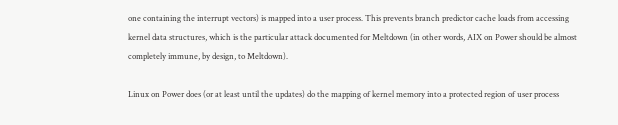one containing the interrupt vectors) is mapped into a user process. This prevents branch predictor cache loads from accessing kernel data structures, which is the particular attack documented for Meltdown (in other words, AIX on Power should be almost completely immune, by design, to Meltdown).

Linux on Power does (or at least until the updates) do the mapping of kernel memory into a protected region of user process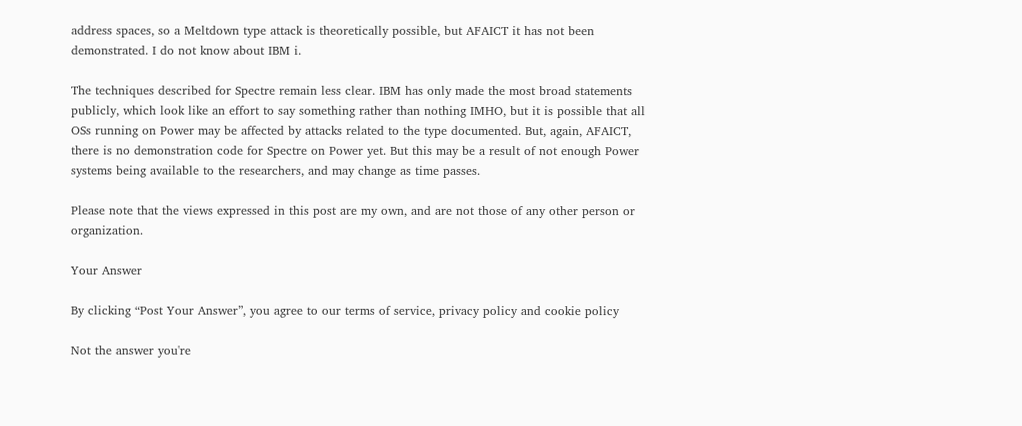address spaces, so a Meltdown type attack is theoretically possible, but AFAICT it has not been demonstrated. I do not know about IBM i.

The techniques described for Spectre remain less clear. IBM has only made the most broad statements publicly, which look like an effort to say something rather than nothing IMHO, but it is possible that all OSs running on Power may be affected by attacks related to the type documented. But, again, AFAICT, there is no demonstration code for Spectre on Power yet. But this may be a result of not enough Power systems being available to the researchers, and may change as time passes.

Please note that the views expressed in this post are my own, and are not those of any other person or organization.

Your Answer

By clicking “Post Your Answer”, you agree to our terms of service, privacy policy and cookie policy

Not the answer you're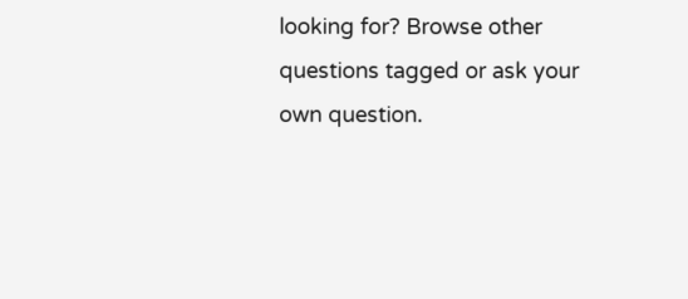looking for? Browse other questions tagged or ask your own question.